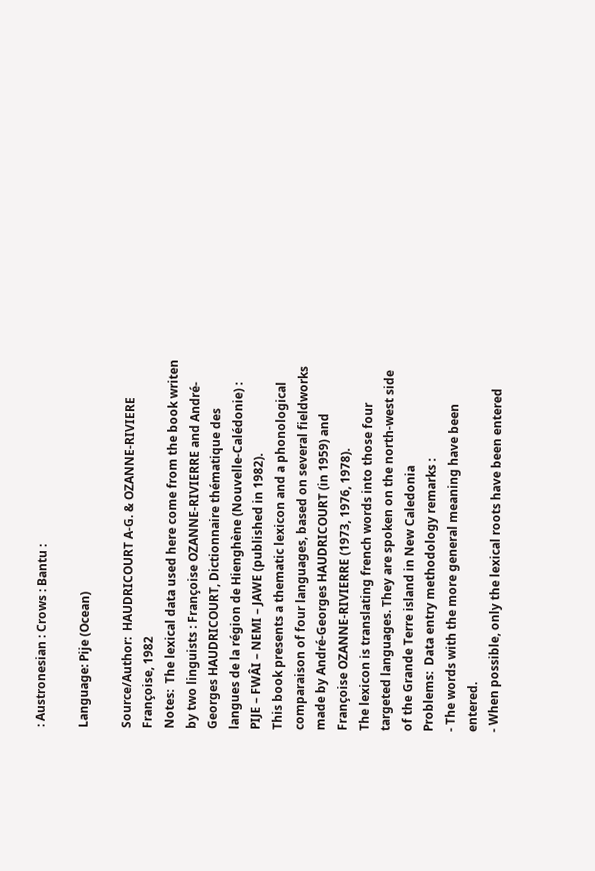: Austronesian : Crows : Bantu :

Language: Pije (Ocean)

Source/Author:  HAUDRICOURT A-G. & OZANNE-RIVIERE Françoise, 1982
Notes:  The lexical data used here come from the book writen by two linguists : Françoise OZANNE-RIVIERRE and André-Georges HAUDRICOURT, Dictionnaire thématique des langues de la région de Hienghène (Nouvelle-Calédonie) : PIJE – FWÂI – NEMI – JAWE (published in 1982).
This book presents a thematic lexicon and a phonological comparaison of four languages, based on several fieldworks made by André-Georges HAUDRICOURT (in 1959) and Françoise OZANNE-RIVIERRE (1973, 1976, 1978).
The lexicon is translating french words into those four targeted languages. They are spoken on the north-west side of the Grande Terre island in New Caledonia
Problems:  Data entry methodology remarks :
- The words with the more general meaning have been entered.
- When possible, only the lexical roots have been entered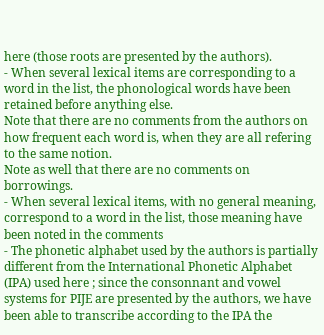here (those roots are presented by the authors).
- When several lexical items are corresponding to a word in the list, the phonological words have been retained before anything else.
Note that there are no comments from the authors on how frequent each word is, when they are all refering to the same notion.
Note as well that there are no comments on borrowings.
- When several lexical items, with no general meaning, correspond to a word in the list, those meaning have been noted in the comments
- The phonetic alphabet used by the authors is partially different from the International Phonetic Alphabet (IPA) used here ; since the consonnant and vowel systems for PIJE are presented by the authors, we have been able to transcribe according to the IPA the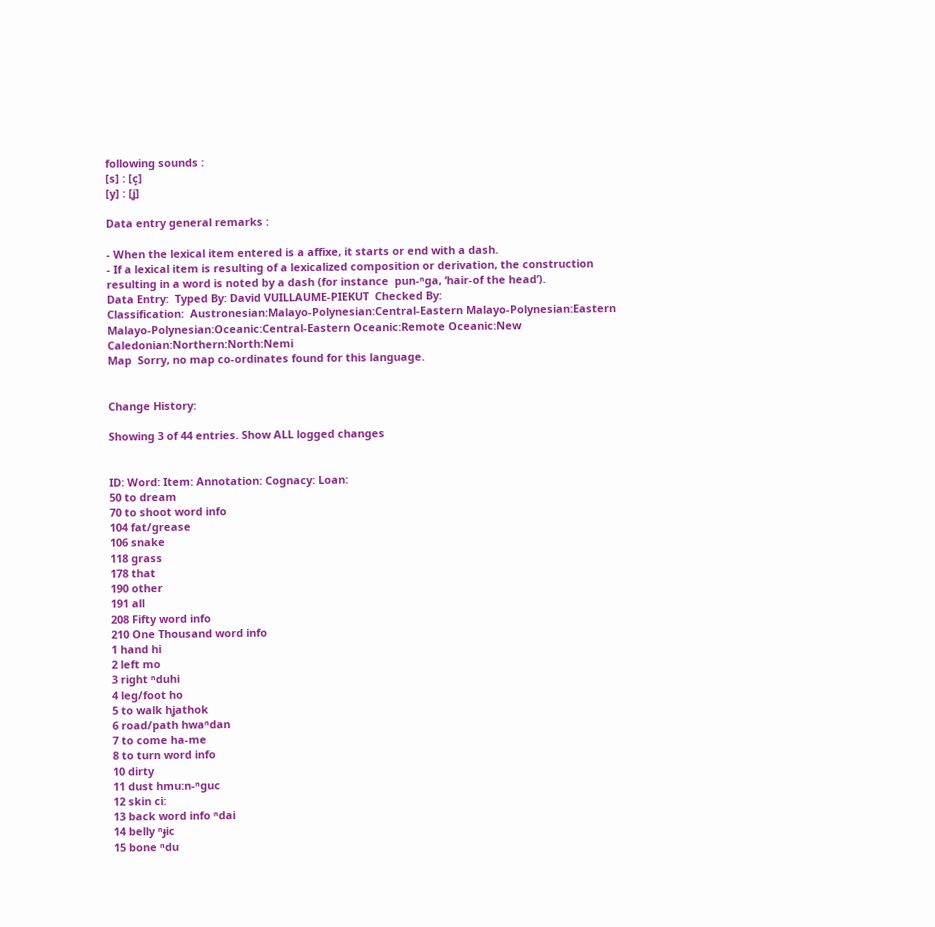following sounds :
[s] : [ç]
[y] : [ʝ]

Data entry general remarks :

- When the lexical item entered is a affixe, it starts or end with a dash.
- If a lexical item is resulting of a lexicalized composition or derivation, the construction resulting in a word is noted by a dash (for instance  pun-ⁿga, ‘hair-of the head’).
Data Entry:  Typed By: David VUILLAUME-PIEKUT  Checked By:
Classification:  Austronesian:Malayo-Polynesian:Central-Eastern Malayo-Polynesian:Eastern Malayo-Polynesian:Oceanic:Central-Eastern Oceanic:Remote Oceanic:New Caledonian:Northern:North:Nemi
Map  Sorry, no map co-ordinates found for this language.


Change History:

Showing 3 of 44 entries. Show ALL logged changes


ID: Word: Item: Annotation: Cognacy: Loan:
50 to dream
70 to shoot word info
104 fat/grease
106 snake
118 grass
178 that
190 other
191 all
208 Fifty word info
210 One Thousand word info
1 hand hi
2 left mo
3 right ⁿduhi
4 leg/foot ho
5 to walk hʝathok
6 road/path hwaⁿdan
7 to come ha-me
8 to turn word info
10 dirty
11 dust hmu:n-ⁿguc
12 skin ci:
13 back word info ⁿdai
14 belly ⁿɟic
15 bone ⁿdu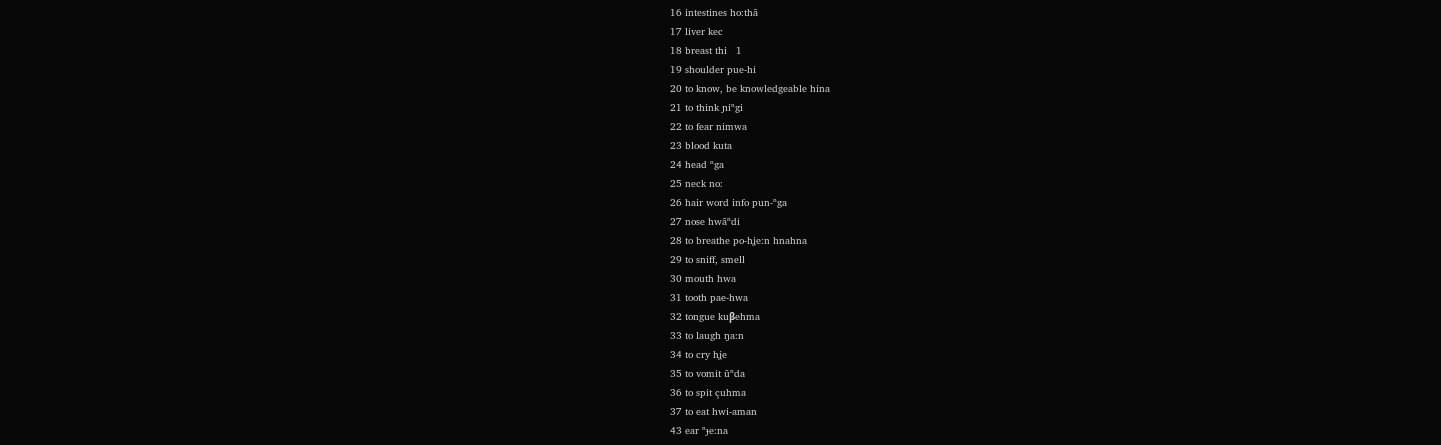16 intestines ho:thã
17 liver kec
18 breast thi   1
19 shoulder pue-hi
20 to know, be knowledgeable hina
21 to think ɲiⁿgi
22 to fear nimwa
23 blood kuta
24 head ⁿga
25 neck no:
26 hair word info pun-ⁿga
27 nose hwãⁿdi
28 to breathe po-hʝe:n hnahna
29 to sniff, smell
30 mouth hwa
31 tooth pae-hwa
32 tongue kuβehma
33 to laugh ŋa:n
34 to cry hʝe
35 to vomit ũⁿda
36 to spit çuhma
37 to eat hwi-aman
43 ear ⁿɟe:na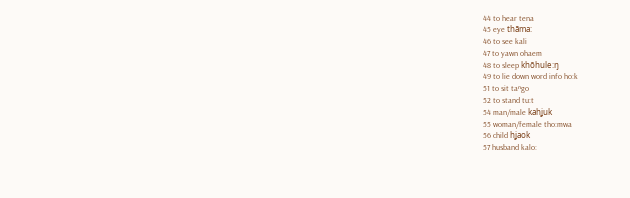44 to hear tena
45 eye thãma:
46 to see kali
47 to yawn ohaem
48 to sleep khõhule:ŋ
49 to lie down word info ho:k
51 to sit taⁿgo
52 to stand tu:t
54 man/male kahʝuk
55 woman/female tho:mwa
56 child hʝaok
57 husband kalo: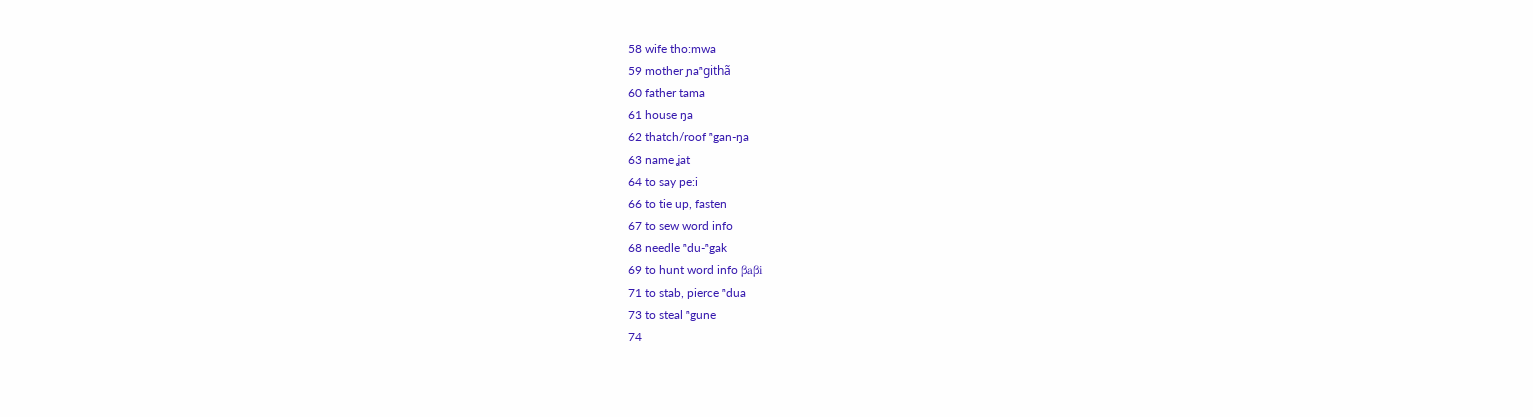58 wife tho:mwa
59 mother ɲaⁿgithã
60 father tama
61 house ŋa
62 thatch/roof ⁿgan-ŋa
63 name ʝat
64 to say pe:i
66 to tie up, fasten
67 to sew word info
68 needle ⁿdu-ⁿgak
69 to hunt word info βaβi
71 to stab, pierce ⁿdua
73 to steal ⁿgune
74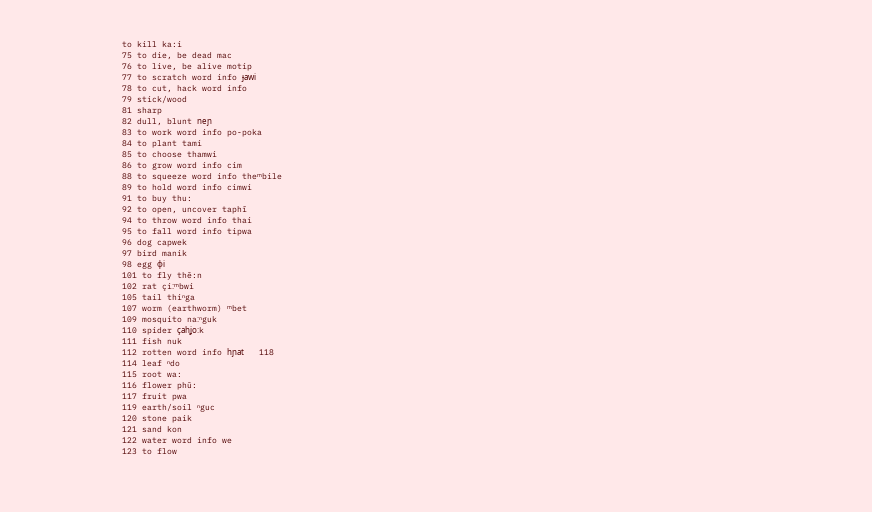to kill ka:i
75 to die, be dead mac
76 to live, be alive motip
77 to scratch word info ɟawi
78 to cut, hack word info
79 stick/wood
81 sharp
82 dull, blunt neɲ
83 to work word info po-poka
84 to plant tami
85 to choose thamwi
86 to grow word info cim
88 to squeeze word info theᵐbile
89 to hold word info cimwi
91 to buy thu:
92 to open, uncover taphĩ
94 to throw word info thai
95 to fall word info tipwa
96 dog capwek
97 bird manik
98 egg ɸi
101 to fly thẽ:n
102 rat çi:ᵐbwi
105 tail thiⁿga
107 worm (earthworm) ᵐbet
109 mosquito na:ⁿguk
110 spider çahʝo:k
111 fish nuk
112 rotten word info hɲat   118
114 leaf ⁿdo
115 root wa:
116 flower phũ:
117 fruit pwa
119 earth/soil ⁿguc
120 stone paik
121 sand kon
122 water word info we
123 to flow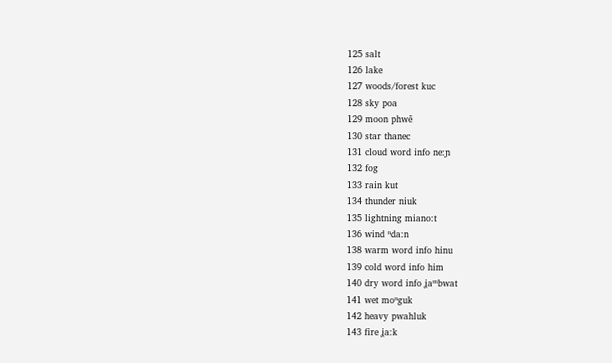125 salt
126 lake
127 woods/forest kuc
128 sky poa
129 moon phwẽ
130 star thanec
131 cloud word info ne:ɲ
132 fog
133 rain kut
134 thunder niuk
135 lightning miano:t
136 wind ⁿda:n
138 warm word info hinu
139 cold word info him
140 dry word info ʝaᵐbwat
141 wet moⁿguk
142 heavy pwahluk
143 fire ʝa:k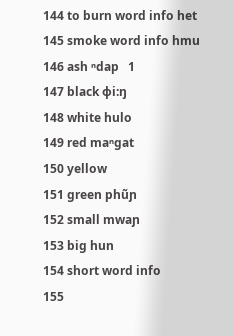144 to burn word info het
145 smoke word info hmu
146 ash ⁿdap   1
147 black ɸi:ŋ
148 white hulo
149 red maⁿgat
150 yellow
151 green phũɲ
152 small mwaɲ
153 big hun
154 short word info
155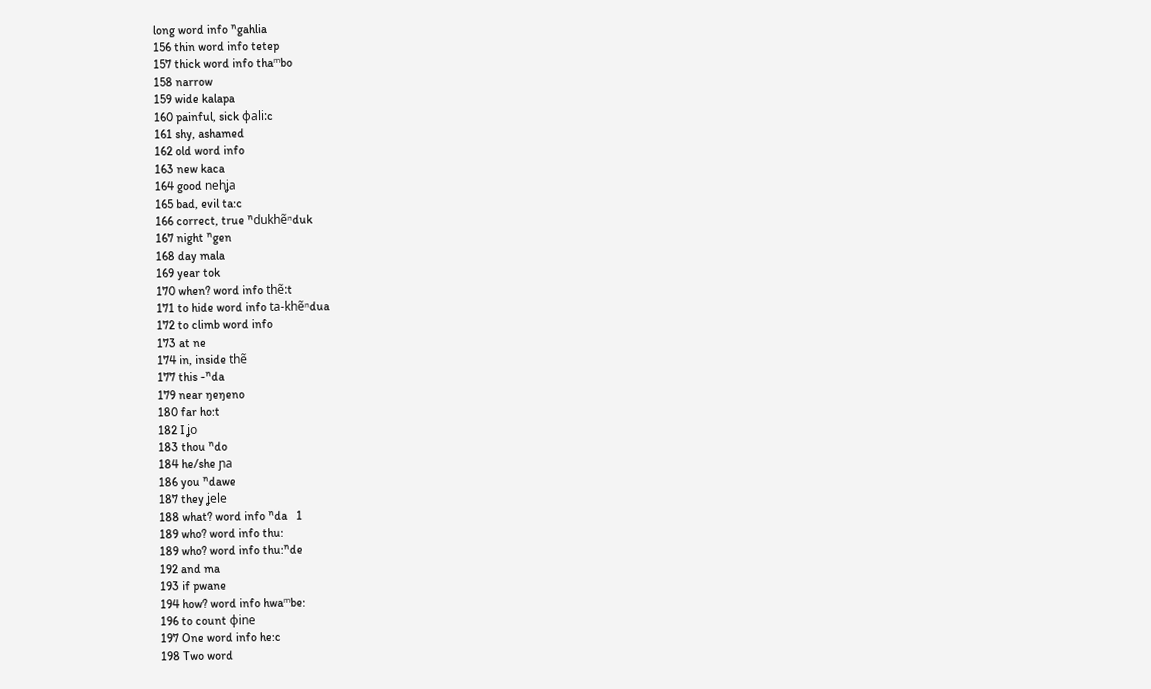long word info ⁿgahlia
156 thin word info tetep
157 thick word info thaᵐbo
158 narrow
159 wide kalapa
160 painful, sick ɸali:c
161 shy, ashamed
162 old word info
163 new kaca
164 good nehʝa
165 bad, evil ta:c
166 correct, true ⁿdukhẽⁿduk
167 night ⁿgen
168 day mala
169 year tok
170 when? word info thẽ:t
171 to hide word info ta-khẽⁿdua
172 to climb word info
173 at ne
174 in, inside thẽ
177 this -ⁿda
179 near ŋeŋeno
180 far ho:t
182 I ʝo
183 thou ⁿdo
184 he/she ɲa
186 you ⁿdawe
187 they ʝele
188 what? word info ⁿda   1
189 who? word info thu:
189 who? word info thu:ⁿde
192 and ma
193 if pwane
194 how? word info hwaᵐbe:
196 to count ɸine
197 One word info he:c
198 Two word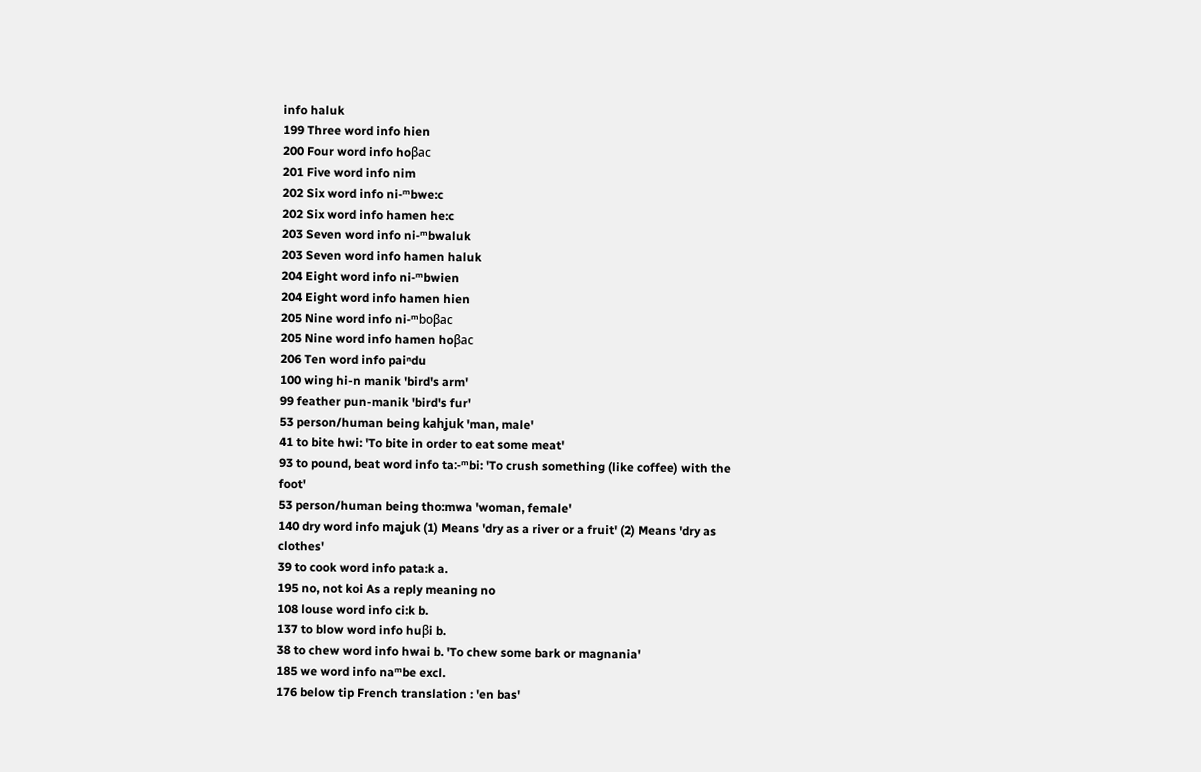info haluk
199 Three word info hien
200 Four word info hoβac
201 Five word info nim
202 Six word info ni-ᵐbwe:c
202 Six word info hamen he:c
203 Seven word info ni-ᵐbwaluk
203 Seven word info hamen haluk
204 Eight word info ni-ᵐbwien
204 Eight word info hamen hien
205 Nine word info ni-ᵐboβac
205 Nine word info hamen hoβac
206 Ten word info paiⁿdu
100 wing hi-n manik 'bird's arm'
99 feather pun-manik 'bird's fur'
53 person/human being kahʝuk 'man, male'
41 to bite hwi: 'To bite in order to eat some meat'
93 to pound, beat word info ta:-ᵐbi: 'To crush something (like coffee) with the foot'
53 person/human being tho:mwa 'woman, female'
140 dry word info maʝuk (1) Means 'dry as a river or a fruit' (2) Means 'dry as clothes'
39 to cook word info pata:k a.
195 no, not koi As a reply meaning no
108 louse word info ci:k b.
137 to blow word info huβi b.
38 to chew word info hwai b. 'To chew some bark or magnania'
185 we word info naᵐbe excl.
176 below tip French translation : 'en bas'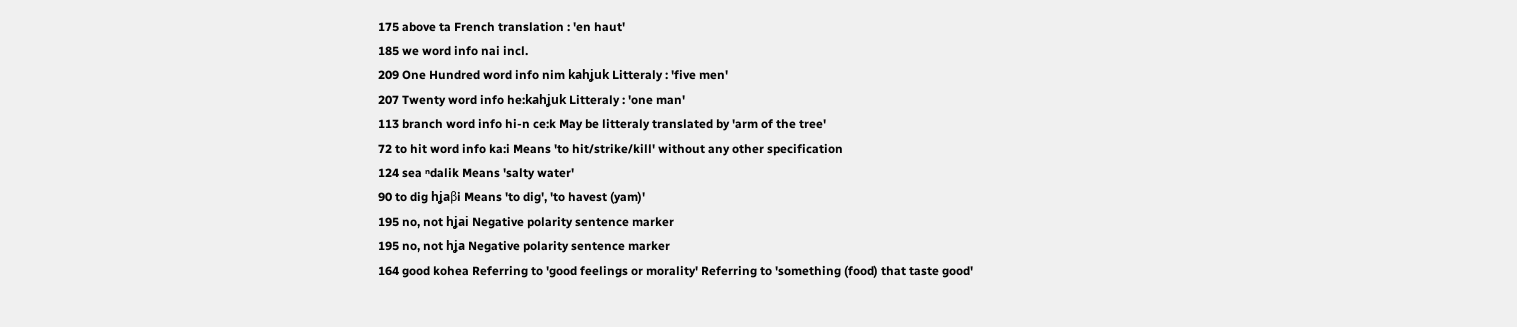175 above ta French translation : 'en haut'
185 we word info nai incl.
209 One Hundred word info nim kahʝuk Litteraly : 'five men'
207 Twenty word info he:kahʝuk Litteraly : 'one man'
113 branch word info hi-n ce:k May be litteraly translated by 'arm of the tree'
72 to hit word info ka:i Means 'to hit/strike/kill' without any other specification
124 sea ⁿdalik Means 'salty water'
90 to dig hʝaβi Means 'to dig', 'to havest (yam)'
195 no, not hʝai Negative polarity sentence marker
195 no, not hʝa Negative polarity sentence marker
164 good kohea Referring to 'good feelings or morality' Referring to 'something (food) that taste good'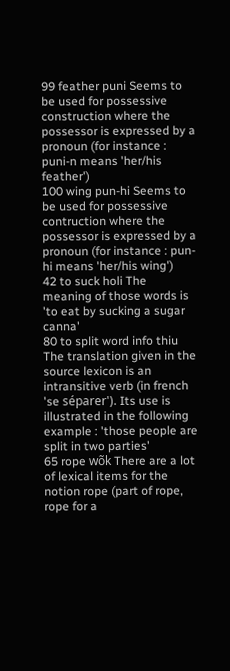99 feather puni Seems to be used for possessive construction where the possessor is expressed by a pronoun (for instance : puni-n means 'her/his feather')
100 wing pun-hi Seems to be used for possessive contruction where the possessor is expressed by a pronoun (for instance : pun-hi means 'her/his wing')
42 to suck holi The meaning of those words is 'to eat by sucking a sugar canna'
80 to split word info thiu The translation given in the source lexicon is an intransitive verb (in french 'se séparer'). Its use is illustrated in the following example : 'those people are split in two parties'
65 rope wõk There are a lot of lexical items for the notion rope (part of rope, rope for a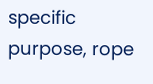specific purpose, rope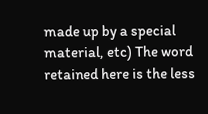made up by a special material, etc) The word retained here is the less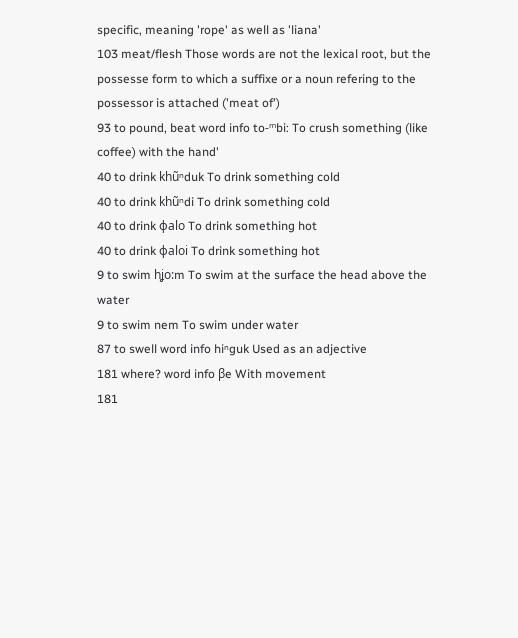specific, meaning 'rope' as well as 'liana'
103 meat/flesh Those words are not the lexical root, but the possesse form to which a suffixe or a noun refering to the possessor is attached ('meat of')
93 to pound, beat word info to-ᵐbi: To crush something (like coffee) with the hand'
40 to drink khũⁿduk To drink something cold
40 to drink khũⁿdi To drink something cold
40 to drink ɸalo To drink something hot
40 to drink ɸaloi To drink something hot
9 to swim hʝo:m To swim at the surface the head above the water
9 to swim nem To swim under water
87 to swell word info hiⁿguk Used as an adjective
181 where? word info βe With movement
181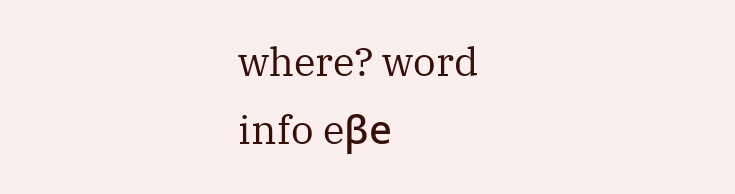where? word info eβe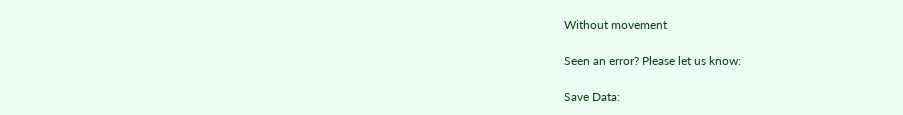Without movement

Seen an error? Please let us know:

Save Data: